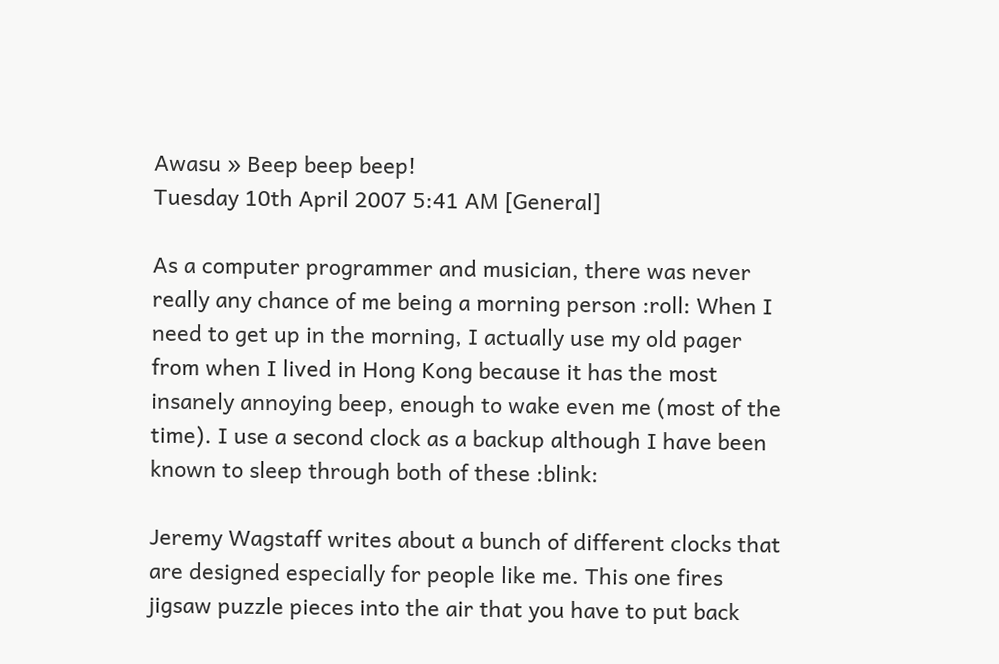Awasu » Beep beep beep!
Tuesday 10th April 2007 5:41 AM [General]

As a computer programmer and musician, there was never really any chance of me being a morning person :roll: When I need to get up in the morning, I actually use my old pager from when I lived in Hong Kong because it has the most insanely annoying beep, enough to wake even me (most of the time). I use a second clock as a backup although I have been known to sleep through both of these :blink:

Jeremy Wagstaff writes about a bunch of different clocks that are designed especially for people like me. This one fires jigsaw puzzle pieces into the air that you have to put back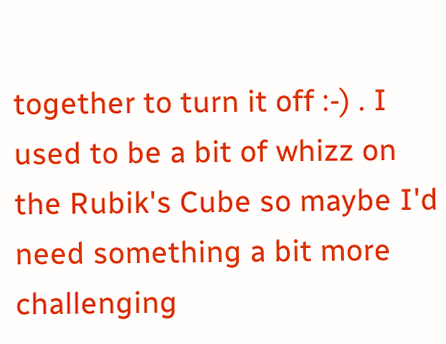together to turn it off :-) . I used to be a bit of whizz on the Rubik's Cube so maybe I'd need something a bit more challenging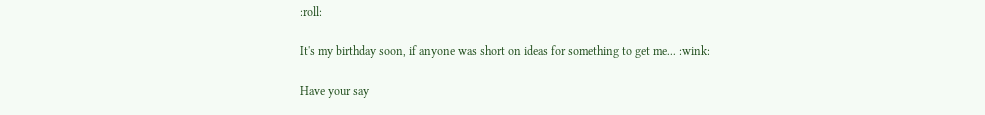:roll:

It's my birthday soon, if anyone was short on ideas for something to get me... :wink:

Have your say